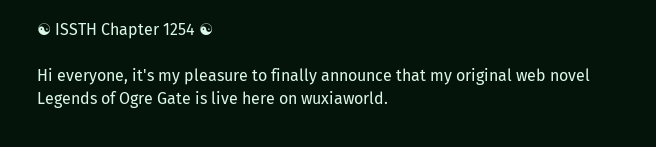☯ ISSTH Chapter 1254 ☯

Hi everyone, it's my pleasure to finally announce that my original web novel Legends of Ogre Gate is live here on wuxiaworld.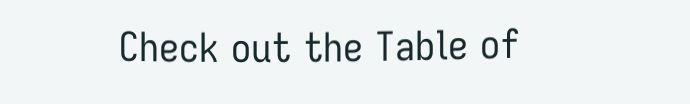Check out the Table of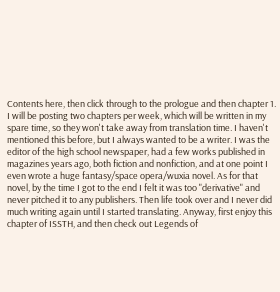Contents here, then click through to the prologue and then chapter 1. I will be posting two chapters per week, which will be written in my spare time, so they won't take away from translation time. I haven't mentioned this before, but I always wanted to be a writer. I was the editor of the high school newspaper, had a few works published in magazines years ago, both fiction and nonfiction, and at one point I even wrote a huge fantasy/space opera/wuxia novel. As for that novel, by the time I got to the end I felt it was too "derivative" and never pitched it to any publishers. Then life took over and I never did much writing again until I started translating. Anyway, first enjoy this chapter of ISSTH, and then check out Legends of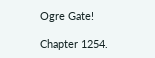Ogre Gate!

Chapter 1254.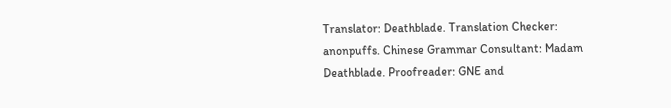Translator: Deathblade. Translation Checker: anonpuffs. Chinese Grammar Consultant: Madam Deathblade. Proofreader: GNE and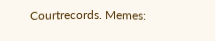Courtrecords. Memes: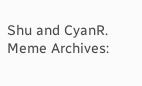Shu and CyanR. Meme Archives: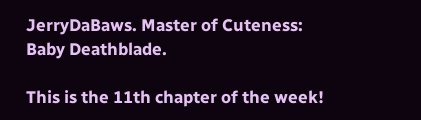JerryDaBaws. Master of Cuteness: Baby Deathblade.

This is the 11th chapter of the week!